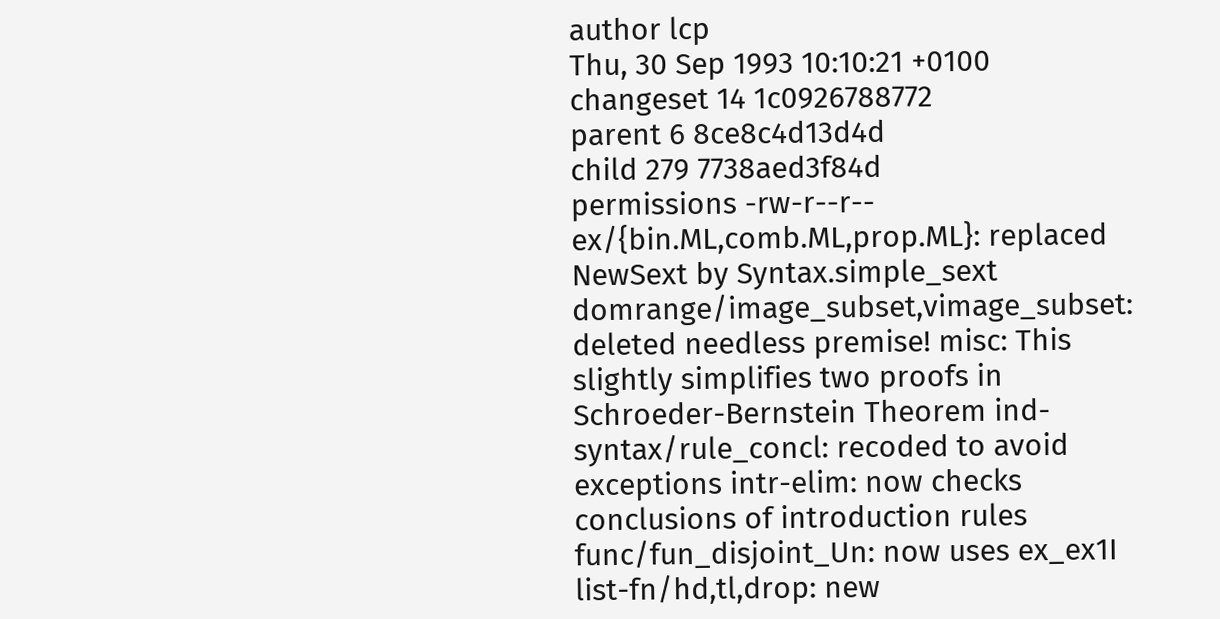author lcp
Thu, 30 Sep 1993 10:10:21 +0100
changeset 14 1c0926788772
parent 6 8ce8c4d13d4d
child 279 7738aed3f84d
permissions -rw-r--r--
ex/{bin.ML,comb.ML,prop.ML}: replaced NewSext by Syntax.simple_sext domrange/image_subset,vimage_subset: deleted needless premise! misc: This slightly simplifies two proofs in Schroeder-Bernstein Theorem ind-syntax/rule_concl: recoded to avoid exceptions intr-elim: now checks conclusions of introduction rules func/fun_disjoint_Un: now uses ex_ex1I list-fn/hd,tl,drop: new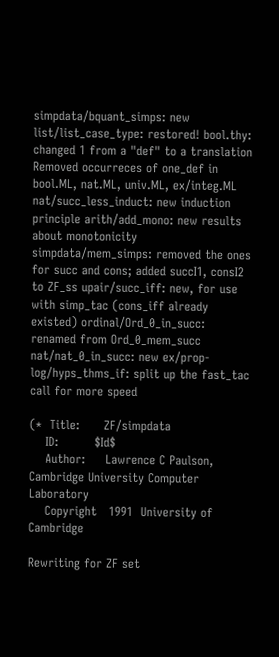simpdata/bquant_simps: new list/list_case_type: restored! bool.thy: changed 1 from a "def" to a translation Removed occurreces of one_def in bool.ML, nat.ML, univ.ML, ex/integ.ML nat/succ_less_induct: new induction principle arith/add_mono: new results about monotonicity simpdata/mem_simps: removed the ones for succ and cons; added succI1, consI2 to ZF_ss upair/succ_iff: new, for use with simp_tac (cons_iff already existed) ordinal/Ord_0_in_succ: renamed from Ord_0_mem_succ nat/nat_0_in_succ: new ex/prop-log/hyps_thms_if: split up the fast_tac call for more speed

(*  Title:      ZF/simpdata
    ID:         $Id$
    Author:     Lawrence C Paulson, Cambridge University Computer Laboratory
    Copyright   1991  University of Cambridge

Rewriting for ZF set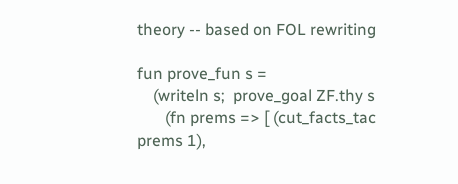theory -- based on FOL rewriting

fun prove_fun s =
    (writeln s;  prove_goal ZF.thy s
       (fn prems => [ (cut_facts_tac prems 1),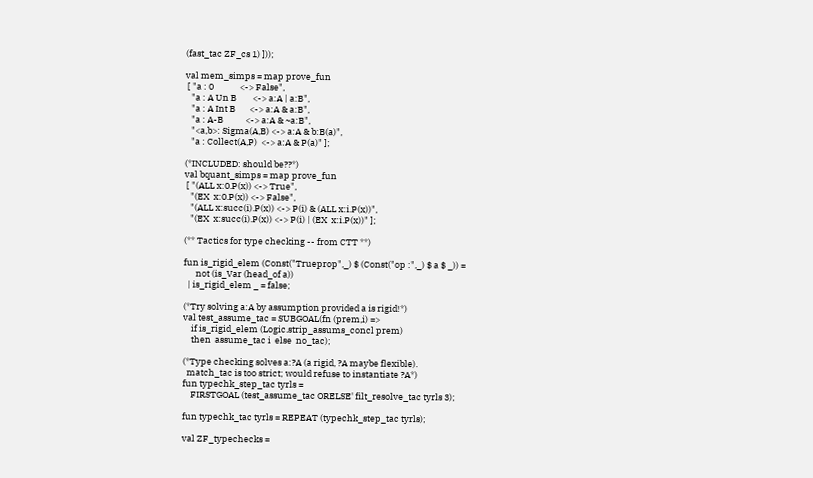(fast_tac ZF_cs 1) ]));

val mem_simps = map prove_fun
 [ "a : 0             <-> False",
   "a : A Un B        <-> a:A | a:B",
   "a : A Int B       <-> a:A & a:B",
   "a : A-B           <-> a:A & ~a:B",
   "<a,b>: Sigma(A,B) <-> a:A & b:B(a)",
   "a : Collect(A,P)  <-> a:A & P(a)" ];

(*INCLUDED: should be??*)
val bquant_simps = map prove_fun
 [ "(ALL x:0.P(x)) <-> True",
   "(EX  x:0.P(x)) <-> False",
   "(ALL x:succ(i).P(x)) <-> P(i) & (ALL x:i.P(x))",
   "(EX  x:succ(i).P(x)) <-> P(i) | (EX  x:i.P(x))" ];

(** Tactics for type checking -- from CTT **)

fun is_rigid_elem (Const("Trueprop",_) $ (Const("op :",_) $ a $ _)) =
      not (is_Var (head_of a))
  | is_rigid_elem _ = false;

(*Try solving a:A by assumption provided a is rigid!*)
val test_assume_tac = SUBGOAL(fn (prem,i) =>
    if is_rigid_elem (Logic.strip_assums_concl prem)
    then  assume_tac i  else  no_tac);

(*Type checking solves a:?A (a rigid, ?A maybe flexible).
  match_tac is too strict; would refuse to instantiate ?A*)
fun typechk_step_tac tyrls =
    FIRSTGOAL (test_assume_tac ORELSE' filt_resolve_tac tyrls 3);

fun typechk_tac tyrls = REPEAT (typechk_step_tac tyrls);

val ZF_typechecks =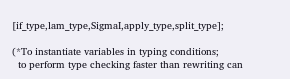[if_type,lam_type,SigmaI,apply_type,split_type];

(*To instantiate variables in typing conditions;
  to perform type checking faster than rewriting can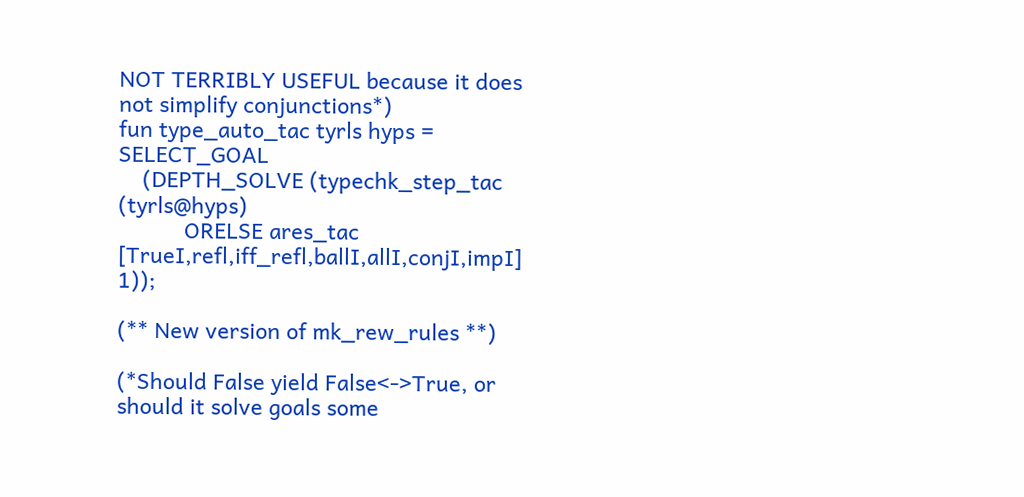NOT TERRIBLY USEFUL because it does not simplify conjunctions*)
fun type_auto_tac tyrls hyps = SELECT_GOAL
    (DEPTH_SOLVE (typechk_step_tac (tyrls@hyps)
           ORELSE ares_tac [TrueI,refl,iff_refl,ballI,allI,conjI,impI] 1));

(** New version of mk_rew_rules **)

(*Should False yield False<->True, or should it solve goals some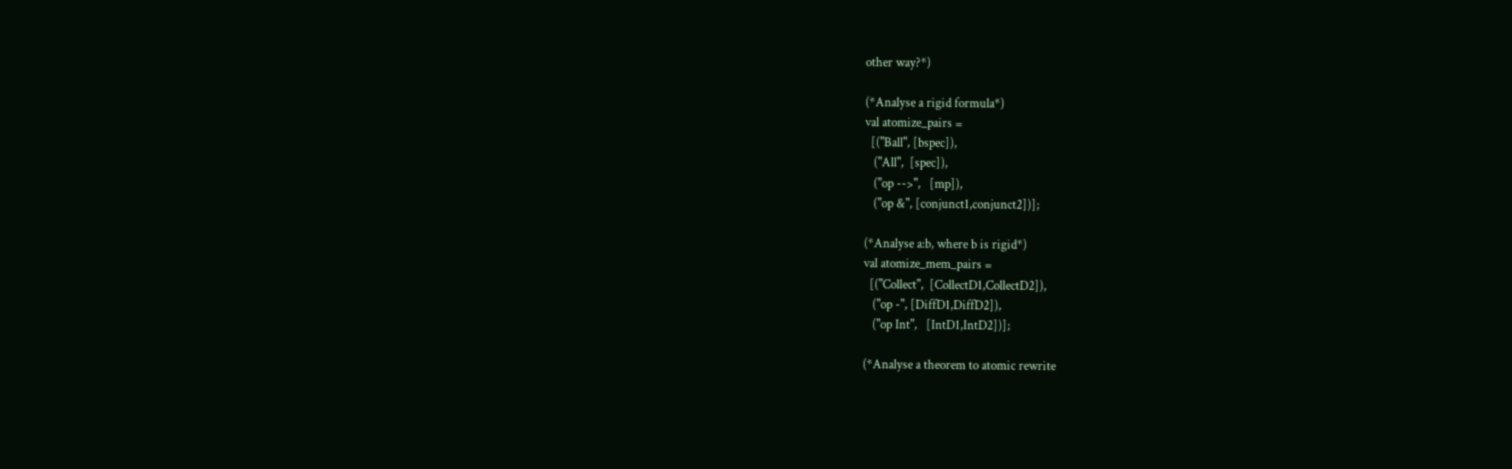other way?*)

(*Analyse a rigid formula*)
val atomize_pairs =
  [("Ball", [bspec]),
   ("All",  [spec]),
   ("op -->",   [mp]),
   ("op &", [conjunct1,conjunct2])];

(*Analyse a:b, where b is rigid*)
val atomize_mem_pairs =
  [("Collect",  [CollectD1,CollectD2]),
   ("op -", [DiffD1,DiffD2]),
   ("op Int",   [IntD1,IntD2])];

(*Analyse a theorem to atomic rewrite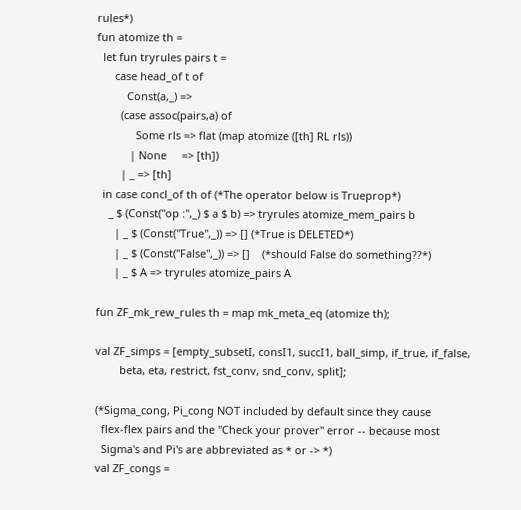rules*)
fun atomize th =
  let fun tryrules pairs t =
      case head_of t of
          Const(a,_) =>
        (case assoc(pairs,a) of
             Some rls => flat (map atomize ([th] RL rls))
           | None     => [th])
        | _ => [th]
  in case concl_of th of (*The operator below is Trueprop*)
    _ $ (Const("op :",_) $ a $ b) => tryrules atomize_mem_pairs b
      | _ $ (Const("True",_)) => [] (*True is DELETED*)
      | _ $ (Const("False",_)) => []    (*should False do something??*)
      | _ $ A => tryrules atomize_pairs A

fun ZF_mk_rew_rules th = map mk_meta_eq (atomize th);

val ZF_simps = [empty_subsetI, consI1, succI1, ball_simp, if_true, if_false,
        beta, eta, restrict, fst_conv, snd_conv, split];

(*Sigma_cong, Pi_cong NOT included by default since they cause
  flex-flex pairs and the "Check your prover" error -- because most
  Sigma's and Pi's are abbreviated as * or -> *)
val ZF_congs =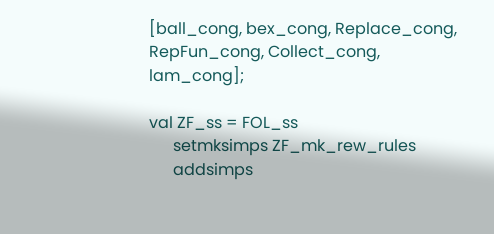[ball_cong, bex_cong, Replace_cong, RepFun_cong, Collect_cong, lam_cong];

val ZF_ss = FOL_ss
      setmksimps ZF_mk_rew_rules
      addsimps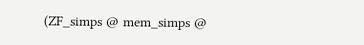(ZF_simps @ mem_simps @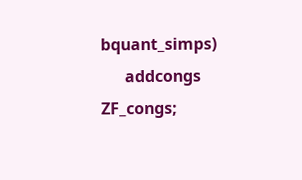bquant_simps)
      addcongs ZF_congs;